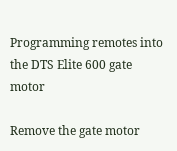Programming remotes into the DTS Elite 600 gate motor

Remove the gate motor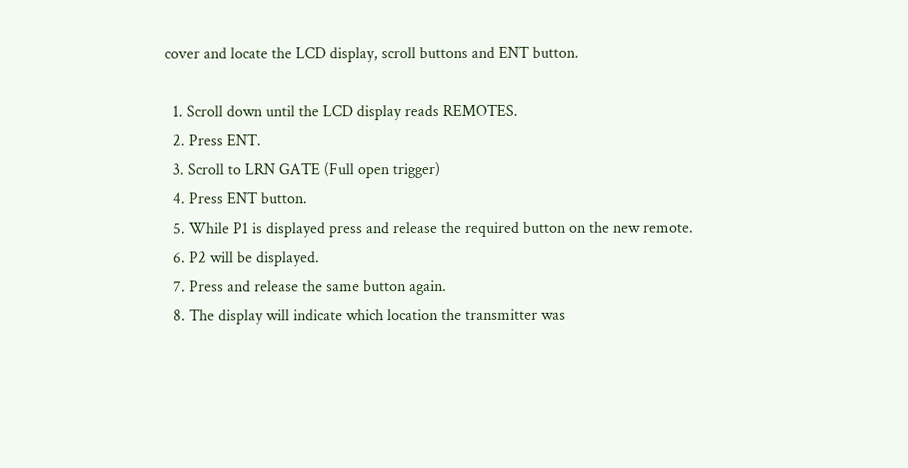cover and locate the LCD display, scroll buttons and ENT button.

  1. Scroll down until the LCD display reads REMOTES.
  2. Press ENT.
  3. Scroll to LRN GATE (Full open trigger)
  4. Press ENT button.
  5. While P1 is displayed press and release the required button on the new remote.
  6. P2 will be displayed.
  7. Press and release the same button again.
  8. The display will indicate which location the transmitter was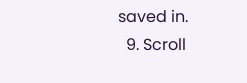saved in.
  9. Scroll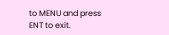to MENU and press ENT to exit.